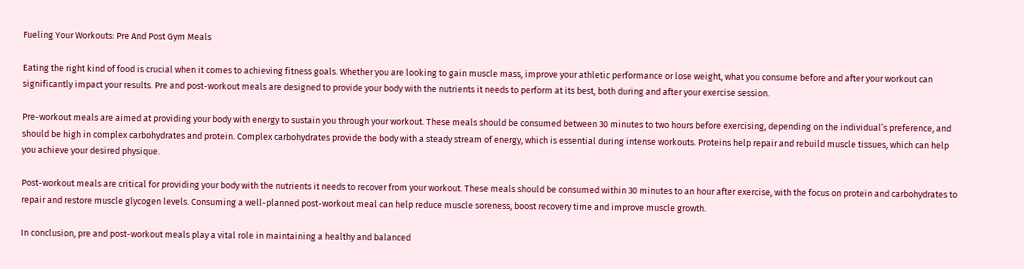Fueling Your Workouts: Pre And Post Gym Meals

Eating the right kind of food is crucial when it comes to achieving fitness goals. Whether you are looking to gain muscle mass, improve your athletic performance or lose weight, what you consume before and after your workout can significantly impact your results. Pre and post-workout meals are designed to provide your body with the nutrients it needs to perform at its best, both during and after your exercise session.

Pre-workout meals are aimed at providing your body with energy to sustain you through your workout. These meals should be consumed between 30 minutes to two hours before exercising, depending on the individual’s preference, and should be high in complex carbohydrates and protein. Complex carbohydrates provide the body with a steady stream of energy, which is essential during intense workouts. Proteins help repair and rebuild muscle tissues, which can help you achieve your desired physique.

Post-workout meals are critical for providing your body with the nutrients it needs to recover from your workout. These meals should be consumed within 30 minutes to an hour after exercise, with the focus on protein and carbohydrates to repair and restore muscle glycogen levels. Consuming a well-planned post-workout meal can help reduce muscle soreness, boost recovery time and improve muscle growth.

In conclusion, pre and post-workout meals play a vital role in maintaining a healthy and balanced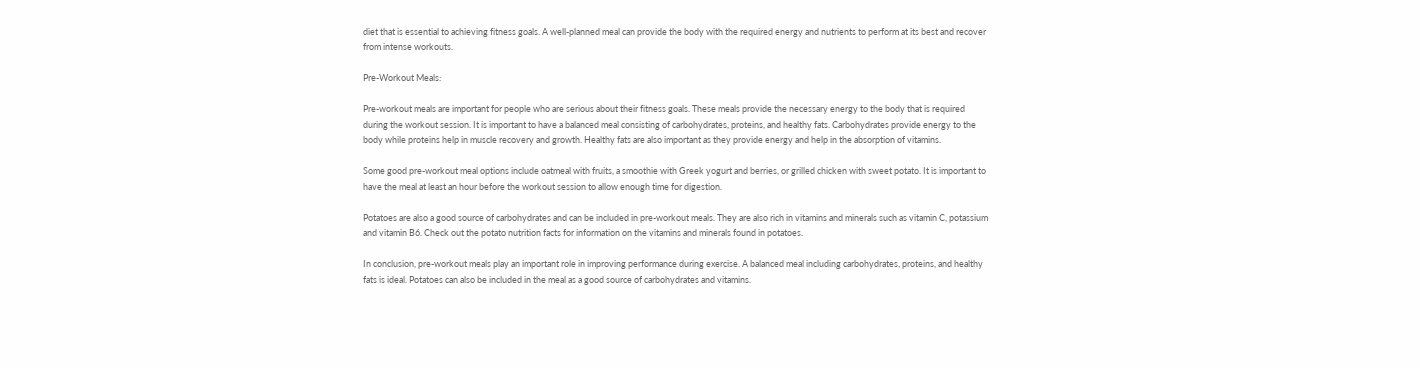diet that is essential to achieving fitness goals. A well-planned meal can provide the body with the required energy and nutrients to perform at its best and recover from intense workouts.

Pre-Workout Meals:

Pre-workout meals are important for people who are serious about their fitness goals. These meals provide the necessary energy to the body that is required during the workout session. It is important to have a balanced meal consisting of carbohydrates, proteins, and healthy fats. Carbohydrates provide energy to the body while proteins help in muscle recovery and growth. Healthy fats are also important as they provide energy and help in the absorption of vitamins.

Some good pre-workout meal options include oatmeal with fruits, a smoothie with Greek yogurt and berries, or grilled chicken with sweet potato. It is important to have the meal at least an hour before the workout session to allow enough time for digestion.

Potatoes are also a good source of carbohydrates and can be included in pre-workout meals. They are also rich in vitamins and minerals such as vitamin C, potassium and vitamin B6. Check out the potato nutrition facts for information on the vitamins and minerals found in potatoes.

In conclusion, pre-workout meals play an important role in improving performance during exercise. A balanced meal including carbohydrates, proteins, and healthy fats is ideal. Potatoes can also be included in the meal as a good source of carbohydrates and vitamins.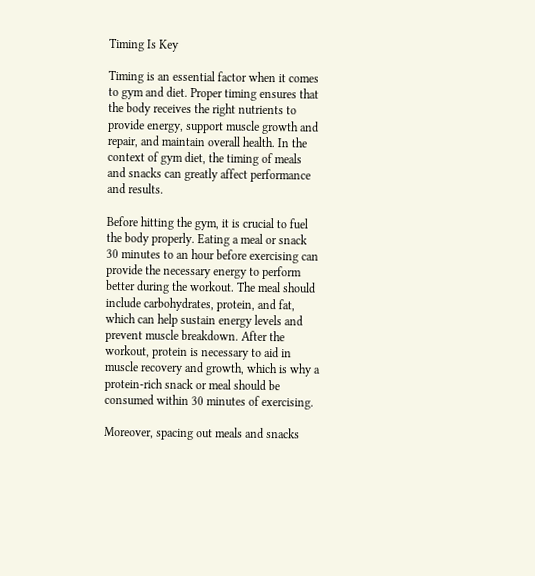Timing Is Key

Timing is an essential factor when it comes to gym and diet. Proper timing ensures that the body receives the right nutrients to provide energy, support muscle growth and repair, and maintain overall health. In the context of gym diet, the timing of meals and snacks can greatly affect performance and results.

Before hitting the gym, it is crucial to fuel the body properly. Eating a meal or snack 30 minutes to an hour before exercising can provide the necessary energy to perform better during the workout. The meal should include carbohydrates, protein, and fat, which can help sustain energy levels and prevent muscle breakdown. After the workout, protein is necessary to aid in muscle recovery and growth, which is why a protein-rich snack or meal should be consumed within 30 minutes of exercising.

Moreover, spacing out meals and snacks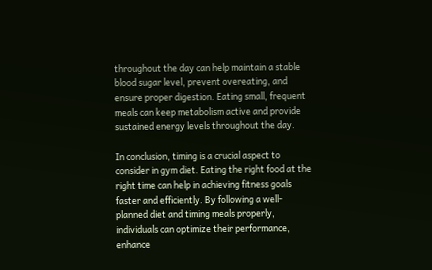throughout the day can help maintain a stable blood sugar level, prevent overeating, and ensure proper digestion. Eating small, frequent meals can keep metabolism active and provide sustained energy levels throughout the day.

In conclusion, timing is a crucial aspect to consider in gym diet. Eating the right food at the right time can help in achieving fitness goals faster and efficiently. By following a well-planned diet and timing meals properly, individuals can optimize their performance, enhance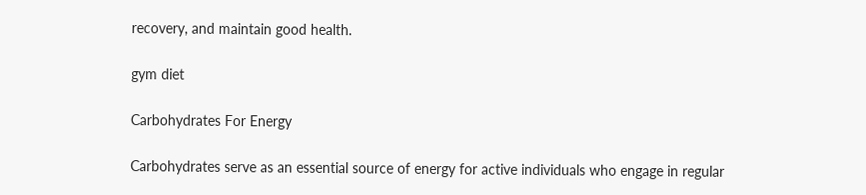recovery, and maintain good health.

gym diet

Carbohydrates For Energy

Carbohydrates serve as an essential source of energy for active individuals who engage in regular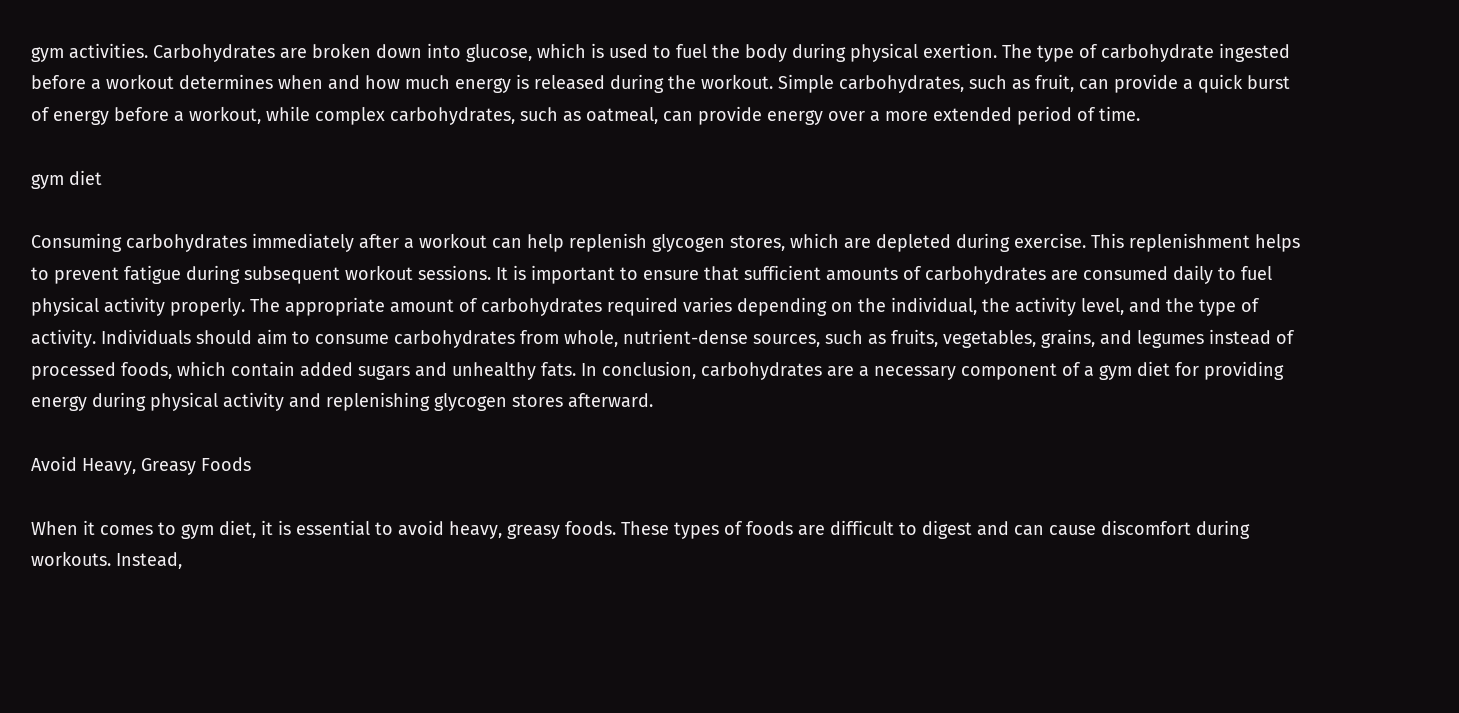gym activities. Carbohydrates are broken down into glucose, which is used to fuel the body during physical exertion. The type of carbohydrate ingested before a workout determines when and how much energy is released during the workout. Simple carbohydrates, such as fruit, can provide a quick burst of energy before a workout, while complex carbohydrates, such as oatmeal, can provide energy over a more extended period of time.

gym diet

Consuming carbohydrates immediately after a workout can help replenish glycogen stores, which are depleted during exercise. This replenishment helps to prevent fatigue during subsequent workout sessions. It is important to ensure that sufficient amounts of carbohydrates are consumed daily to fuel physical activity properly. The appropriate amount of carbohydrates required varies depending on the individual, the activity level, and the type of activity. Individuals should aim to consume carbohydrates from whole, nutrient-dense sources, such as fruits, vegetables, grains, and legumes instead of processed foods, which contain added sugars and unhealthy fats. In conclusion, carbohydrates are a necessary component of a gym diet for providing energy during physical activity and replenishing glycogen stores afterward.

Avoid Heavy, Greasy Foods

When it comes to gym diet, it is essential to avoid heavy, greasy foods. These types of foods are difficult to digest and can cause discomfort during workouts. Instead,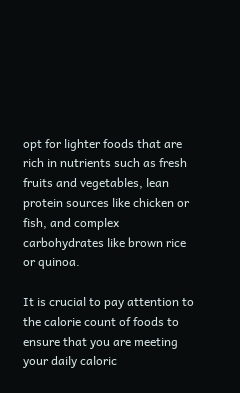opt for lighter foods that are rich in nutrients such as fresh fruits and vegetables, lean protein sources like chicken or fish, and complex carbohydrates like brown rice or quinoa.

It is crucial to pay attention to the calorie count of foods to ensure that you are meeting your daily caloric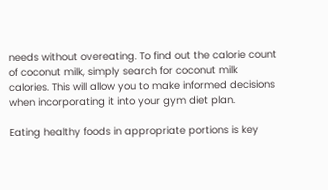needs without overeating. To find out the calorie count of coconut milk, simply search for coconut milk calories. This will allow you to make informed decisions when incorporating it into your gym diet plan.

Eating healthy foods in appropriate portions is key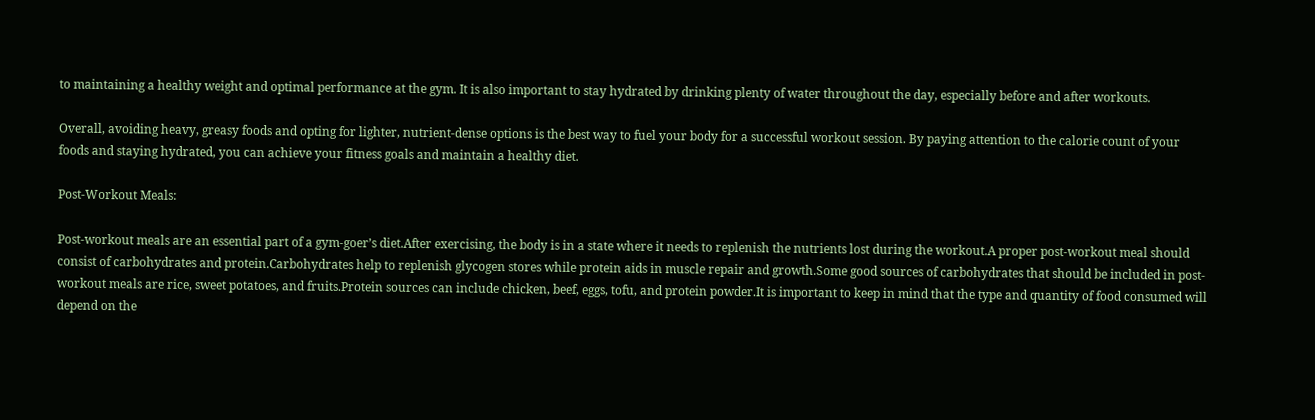to maintaining a healthy weight and optimal performance at the gym. It is also important to stay hydrated by drinking plenty of water throughout the day, especially before and after workouts.

Overall, avoiding heavy, greasy foods and opting for lighter, nutrient-dense options is the best way to fuel your body for a successful workout session. By paying attention to the calorie count of your foods and staying hydrated, you can achieve your fitness goals and maintain a healthy diet.

Post-Workout Meals:

Post-workout meals are an essential part of a gym-goer’s diet.After exercising, the body is in a state where it needs to replenish the nutrients lost during the workout.A proper post-workout meal should consist of carbohydrates and protein.Carbohydrates help to replenish glycogen stores while protein aids in muscle repair and growth.Some good sources of carbohydrates that should be included in post-workout meals are rice, sweet potatoes, and fruits.Protein sources can include chicken, beef, eggs, tofu, and protein powder.It is important to keep in mind that the type and quantity of food consumed will depend on the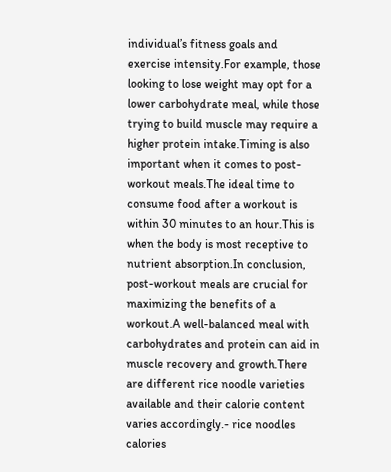individual’s fitness goals and exercise intensity.For example, those looking to lose weight may opt for a lower carbohydrate meal, while those trying to build muscle may require a higher protein intake.Timing is also important when it comes to post-workout meals.The ideal time to consume food after a workout is within 30 minutes to an hour.This is when the body is most receptive to nutrient absorption.In conclusion, post-workout meals are crucial for maximizing the benefits of a workout.A well-balanced meal with carbohydrates and protein can aid in muscle recovery and growth.There are different rice noodle varieties available and their calorie content varies accordingly.- rice noodles calories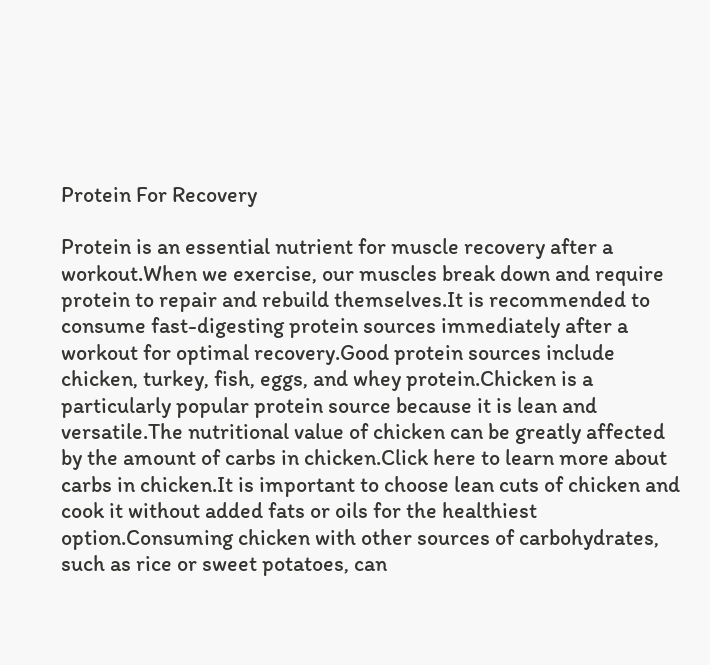Protein For Recovery

Protein is an essential nutrient for muscle recovery after a workout.When we exercise, our muscles break down and require protein to repair and rebuild themselves.It is recommended to consume fast-digesting protein sources immediately after a workout for optimal recovery.Good protein sources include chicken, turkey, fish, eggs, and whey protein.Chicken is a particularly popular protein source because it is lean and versatile.The nutritional value of chicken can be greatly affected by the amount of carbs in chicken.Click here to learn more about carbs in chicken.It is important to choose lean cuts of chicken and cook it without added fats or oils for the healthiest option.Consuming chicken with other sources of carbohydrates, such as rice or sweet potatoes, can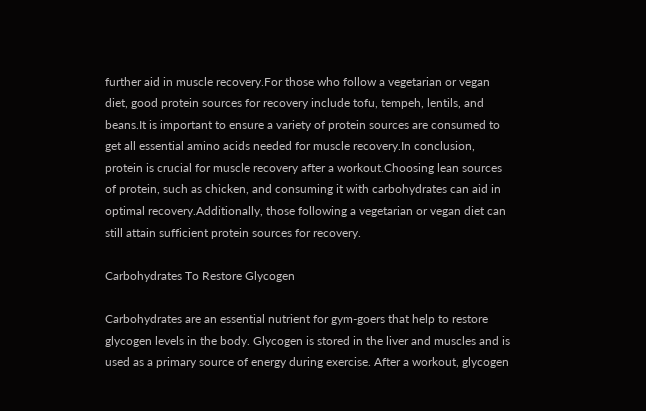further aid in muscle recovery.For those who follow a vegetarian or vegan diet, good protein sources for recovery include tofu, tempeh, lentils, and beans.It is important to ensure a variety of protein sources are consumed to get all essential amino acids needed for muscle recovery.In conclusion, protein is crucial for muscle recovery after a workout.Choosing lean sources of protein, such as chicken, and consuming it with carbohydrates can aid in optimal recovery.Additionally, those following a vegetarian or vegan diet can still attain sufficient protein sources for recovery.

Carbohydrates To Restore Glycogen

Carbohydrates are an essential nutrient for gym-goers that help to restore glycogen levels in the body. Glycogen is stored in the liver and muscles and is used as a primary source of energy during exercise. After a workout, glycogen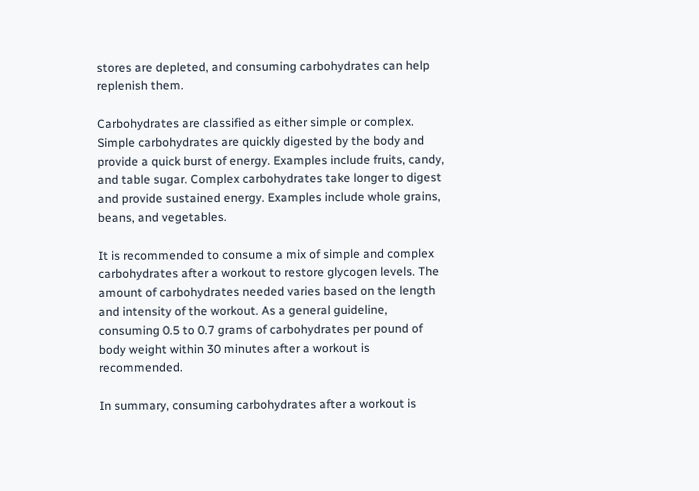stores are depleted, and consuming carbohydrates can help replenish them.

Carbohydrates are classified as either simple or complex. Simple carbohydrates are quickly digested by the body and provide a quick burst of energy. Examples include fruits, candy, and table sugar. Complex carbohydrates take longer to digest and provide sustained energy. Examples include whole grains, beans, and vegetables.

It is recommended to consume a mix of simple and complex carbohydrates after a workout to restore glycogen levels. The amount of carbohydrates needed varies based on the length and intensity of the workout. As a general guideline, consuming 0.5 to 0.7 grams of carbohydrates per pound of body weight within 30 minutes after a workout is recommended.

In summary, consuming carbohydrates after a workout is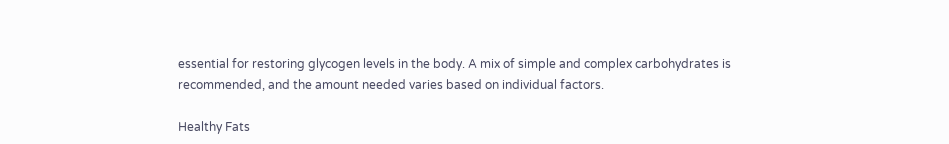essential for restoring glycogen levels in the body. A mix of simple and complex carbohydrates is recommended, and the amount needed varies based on individual factors.

Healthy Fats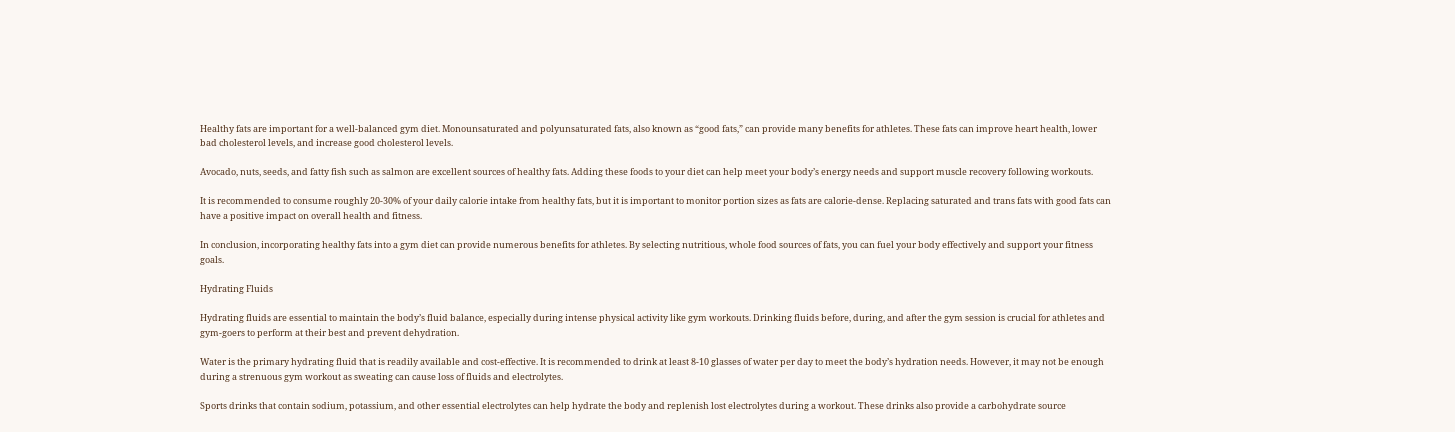Healthy fats are important for a well-balanced gym diet. Monounsaturated and polyunsaturated fats, also known as “good fats,” can provide many benefits for athletes. These fats can improve heart health, lower bad cholesterol levels, and increase good cholesterol levels.

Avocado, nuts, seeds, and fatty fish such as salmon are excellent sources of healthy fats. Adding these foods to your diet can help meet your body’s energy needs and support muscle recovery following workouts.

It is recommended to consume roughly 20-30% of your daily calorie intake from healthy fats, but it is important to monitor portion sizes as fats are calorie-dense. Replacing saturated and trans fats with good fats can have a positive impact on overall health and fitness.

In conclusion, incorporating healthy fats into a gym diet can provide numerous benefits for athletes. By selecting nutritious, whole food sources of fats, you can fuel your body effectively and support your fitness goals.

Hydrating Fluids

Hydrating fluids are essential to maintain the body’s fluid balance, especially during intense physical activity like gym workouts. Drinking fluids before, during, and after the gym session is crucial for athletes and gym-goers to perform at their best and prevent dehydration.

Water is the primary hydrating fluid that is readily available and cost-effective. It is recommended to drink at least 8-10 glasses of water per day to meet the body’s hydration needs. However, it may not be enough during a strenuous gym workout as sweating can cause loss of fluids and electrolytes.

Sports drinks that contain sodium, potassium, and other essential electrolytes can help hydrate the body and replenish lost electrolytes during a workout. These drinks also provide a carbohydrate source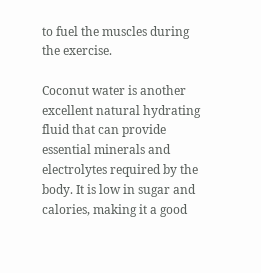to fuel the muscles during the exercise.

Coconut water is another excellent natural hydrating fluid that can provide essential minerals and electrolytes required by the body. It is low in sugar and calories, making it a good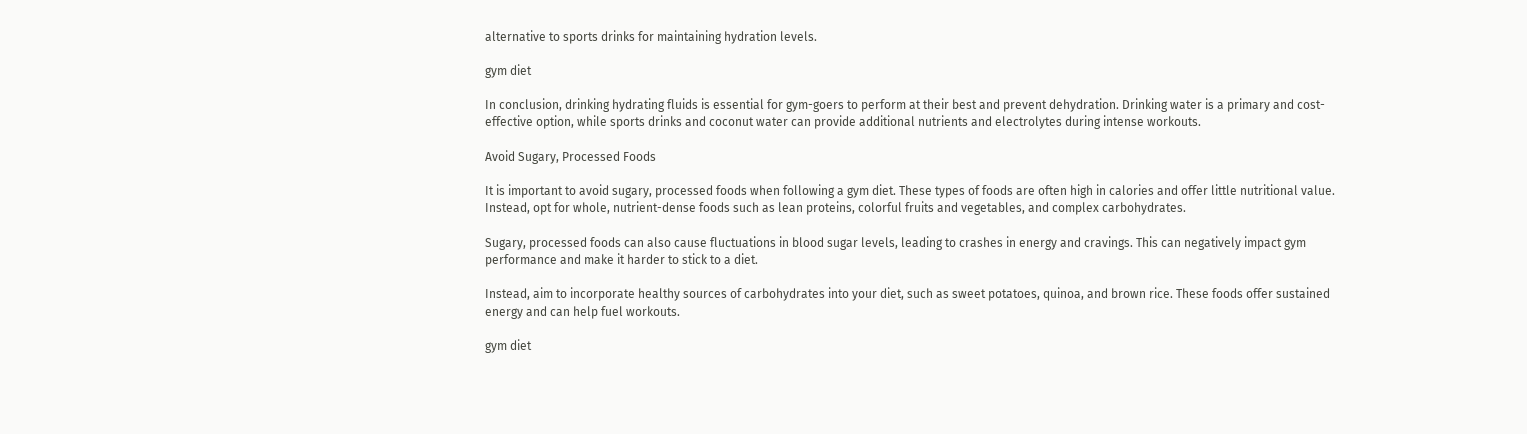alternative to sports drinks for maintaining hydration levels.

gym diet

In conclusion, drinking hydrating fluids is essential for gym-goers to perform at their best and prevent dehydration. Drinking water is a primary and cost-effective option, while sports drinks and coconut water can provide additional nutrients and electrolytes during intense workouts.

Avoid Sugary, Processed Foods

It is important to avoid sugary, processed foods when following a gym diet. These types of foods are often high in calories and offer little nutritional value. Instead, opt for whole, nutrient-dense foods such as lean proteins, colorful fruits and vegetables, and complex carbohydrates.

Sugary, processed foods can also cause fluctuations in blood sugar levels, leading to crashes in energy and cravings. This can negatively impact gym performance and make it harder to stick to a diet.

Instead, aim to incorporate healthy sources of carbohydrates into your diet, such as sweet potatoes, quinoa, and brown rice. These foods offer sustained energy and can help fuel workouts.

gym diet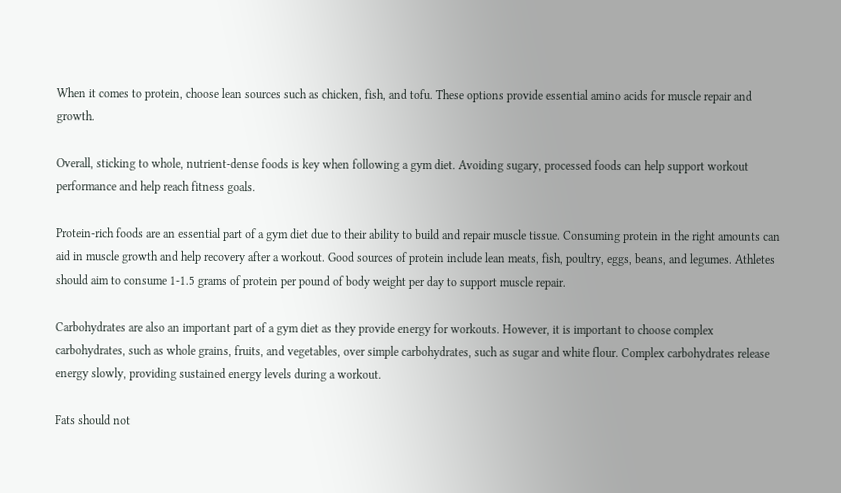When it comes to protein, choose lean sources such as chicken, fish, and tofu. These options provide essential amino acids for muscle repair and growth.

Overall, sticking to whole, nutrient-dense foods is key when following a gym diet. Avoiding sugary, processed foods can help support workout performance and help reach fitness goals.

Protein-rich foods are an essential part of a gym diet due to their ability to build and repair muscle tissue. Consuming protein in the right amounts can aid in muscle growth and help recovery after a workout. Good sources of protein include lean meats, fish, poultry, eggs, beans, and legumes. Athletes should aim to consume 1-1.5 grams of protein per pound of body weight per day to support muscle repair.

Carbohydrates are also an important part of a gym diet as they provide energy for workouts. However, it is important to choose complex carbohydrates, such as whole grains, fruits, and vegetables, over simple carbohydrates, such as sugar and white flour. Complex carbohydrates release energy slowly, providing sustained energy levels during a workout.

Fats should not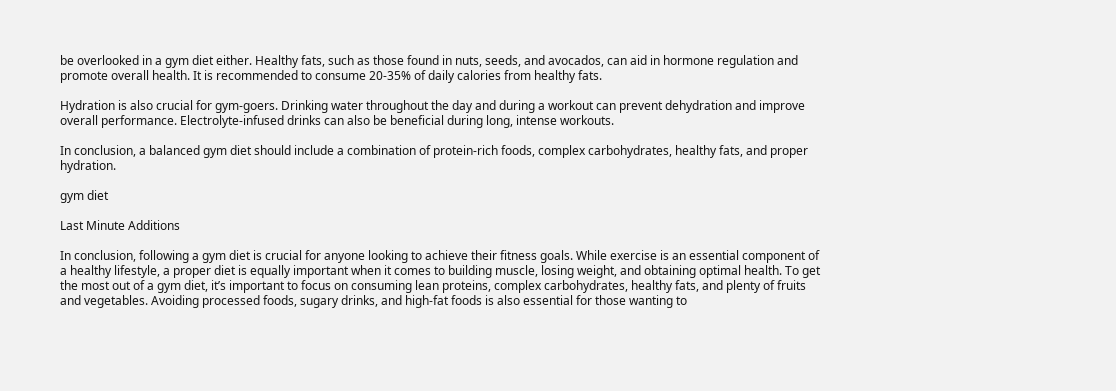be overlooked in a gym diet either. Healthy fats, such as those found in nuts, seeds, and avocados, can aid in hormone regulation and promote overall health. It is recommended to consume 20-35% of daily calories from healthy fats.

Hydration is also crucial for gym-goers. Drinking water throughout the day and during a workout can prevent dehydration and improve overall performance. Electrolyte-infused drinks can also be beneficial during long, intense workouts.

In conclusion, a balanced gym diet should include a combination of protein-rich foods, complex carbohydrates, healthy fats, and proper hydration.

gym diet

Last Minute Additions

In conclusion, following a gym diet is crucial for anyone looking to achieve their fitness goals. While exercise is an essential component of a healthy lifestyle, a proper diet is equally important when it comes to building muscle, losing weight, and obtaining optimal health. To get the most out of a gym diet, it’s important to focus on consuming lean proteins, complex carbohydrates, healthy fats, and plenty of fruits and vegetables. Avoiding processed foods, sugary drinks, and high-fat foods is also essential for those wanting to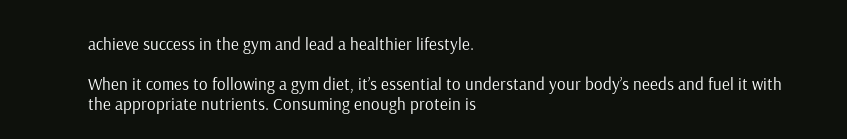achieve success in the gym and lead a healthier lifestyle.

When it comes to following a gym diet, it’s essential to understand your body’s needs and fuel it with the appropriate nutrients. Consuming enough protein is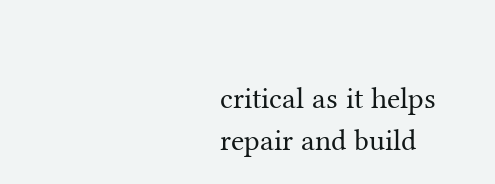critical as it helps repair and build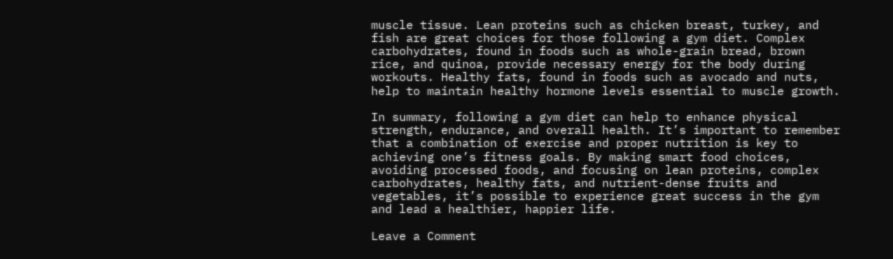muscle tissue. Lean proteins such as chicken breast, turkey, and fish are great choices for those following a gym diet. Complex carbohydrates, found in foods such as whole-grain bread, brown rice, and quinoa, provide necessary energy for the body during workouts. Healthy fats, found in foods such as avocado and nuts, help to maintain healthy hormone levels essential to muscle growth.

In summary, following a gym diet can help to enhance physical strength, endurance, and overall health. It’s important to remember that a combination of exercise and proper nutrition is key to achieving one’s fitness goals. By making smart food choices, avoiding processed foods, and focusing on lean proteins, complex carbohydrates, healthy fats, and nutrient-dense fruits and vegetables, it’s possible to experience great success in the gym and lead a healthier, happier life.

Leave a Comment